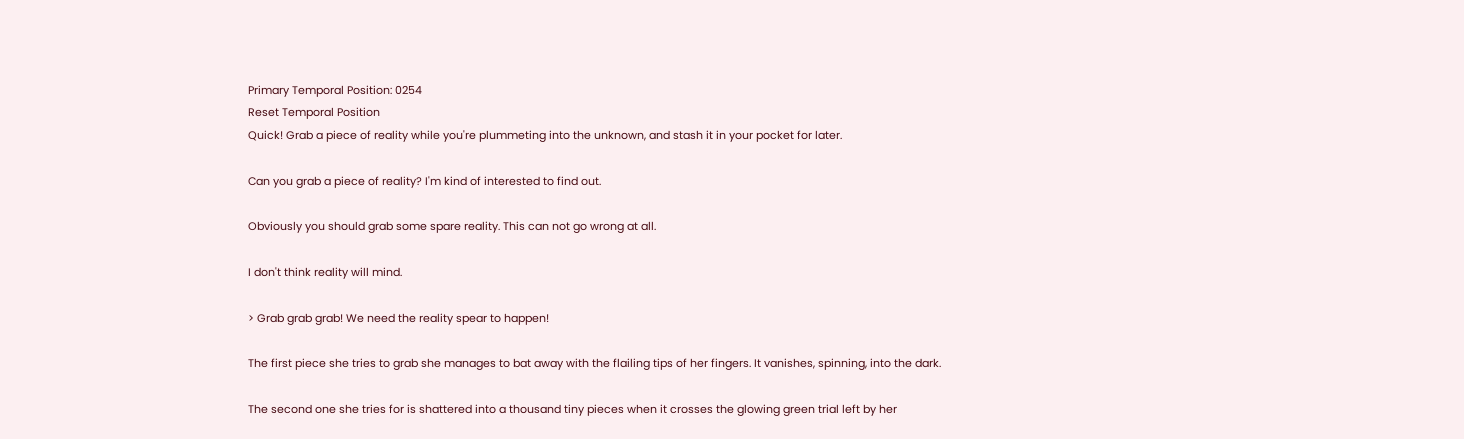Primary Temporal Position: 0254
Reset Temporal Position
Quick! Grab a piece of reality while you're plummeting into the unknown, and stash it in your pocket for later.

Can you grab a piece of reality? I'm kind of interested to find out.

Obviously you should grab some spare reality. This can not go wrong at all.

I don't think reality will mind.

> Grab grab grab! We need the reality spear to happen!

The first piece she tries to grab she manages to bat away with the flailing tips of her fingers. It vanishes, spinning, into the dark.

The second one she tries for is shattered into a thousand tiny pieces when it crosses the glowing green trial left by her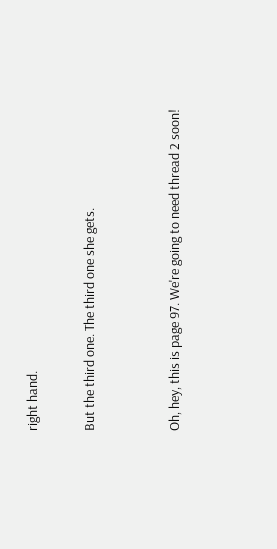right hand.

But the third one. The third one she gets.


Oh, hey, this is page 97. We're going to need thread 2 soon!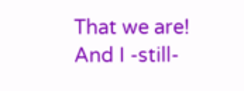That we are! And I -still-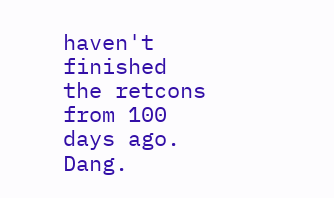haven't finished the retcons from 100 days ago. Dang.